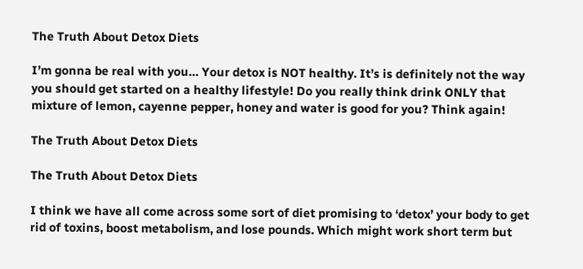The Truth About Detox Diets

I’m gonna be real with you… Your detox is NOT healthy. It’s is definitely not the way you should get started on a healthy lifestyle! Do you really think drink ONLY that mixture of lemon, cayenne pepper, honey and water is good for you? Think again!

The Truth About Detox Diets

The Truth About Detox Diets

I think we have all come across some sort of diet promising to ‘detox’ your body to get rid of toxins, boost metabolism, and lose pounds. Which might work short term but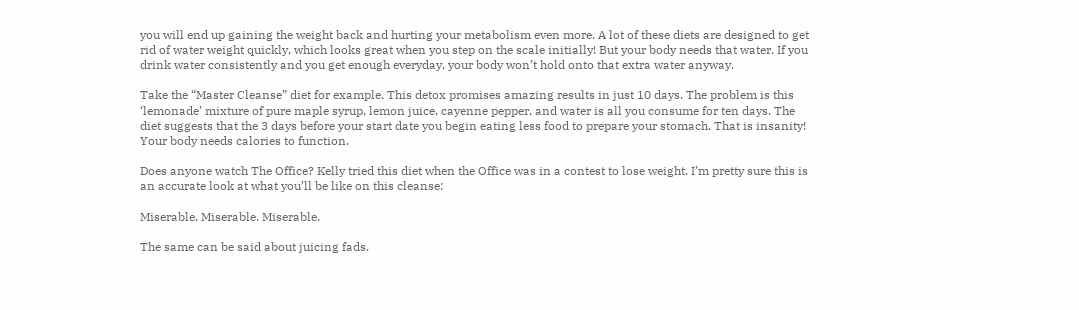you will end up gaining the weight back and hurting your metabolism even more. A lot of these diets are designed to get rid of water weight quickly, which looks great when you step on the scale initially! But your body needs that water. If you drink water consistently and you get enough everyday, your body won’t hold onto that extra water anyway.

Take the “Master Cleanse” diet for example. This detox promises amazing results in just 10 days. The problem is this ‘lemonade’ mixture of pure maple syrup, lemon juice, cayenne pepper, and water is all you consume for ten days. The diet suggests that the 3 days before your start date you begin eating less food to prepare your stomach. That is insanity! Your body needs calories to function.

Does anyone watch The Office? Kelly tried this diet when the Office was in a contest to lose weight. I’m pretty sure this is an accurate look at what you’ll be like on this cleanse:

Miserable. Miserable. Miserable.

The same can be said about juicing fads.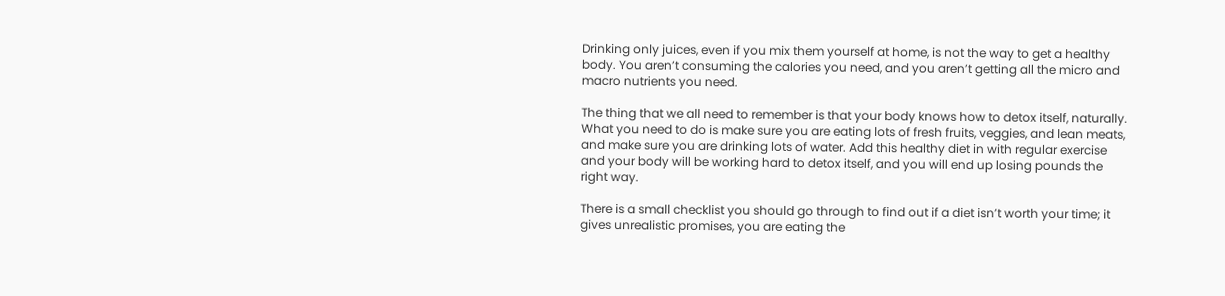Drinking only juices, even if you mix them yourself at home, is not the way to get a healthy body. You aren’t consuming the calories you need, and you aren’t getting all the micro and macro nutrients you need.

The thing that we all need to remember is that your body knows how to detox itself, naturally. What you need to do is make sure you are eating lots of fresh fruits, veggies, and lean meats, and make sure you are drinking lots of water. Add this healthy diet in with regular exercise and your body will be working hard to detox itself, and you will end up losing pounds the right way.

There is a small checklist you should go through to find out if a diet isn’t worth your time; it gives unrealistic promises, you are eating the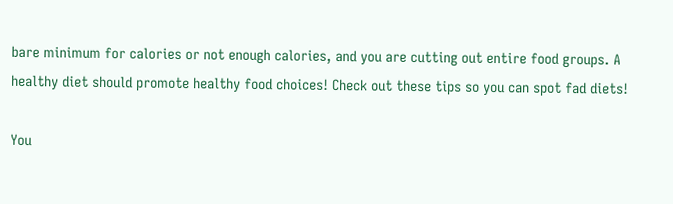bare minimum for calories or not enough calories, and you are cutting out entire food groups. A healthy diet should promote healthy food choices! Check out these tips so you can spot fad diets!

You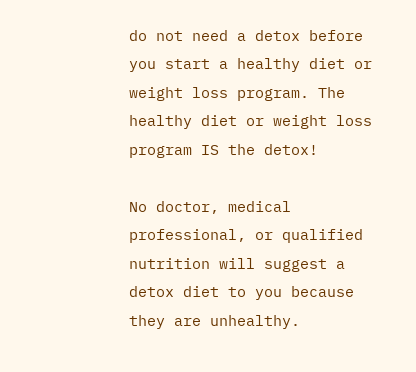do not need a detox before you start a healthy diet or weight loss program. The healthy diet or weight loss program IS the detox!

No doctor, medical professional, or qualified nutrition will suggest a detox diet to you because they are unhealthy.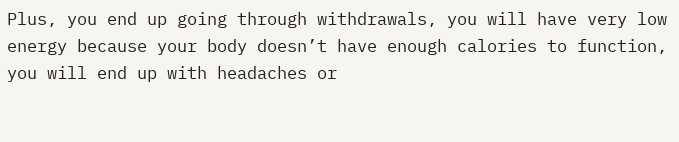Plus, you end up going through withdrawals, you will have very low energy because your body doesn’t have enough calories to function, you will end up with headaches or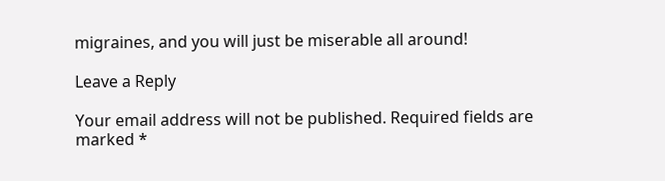migraines, and you will just be miserable all around!

Leave a Reply

Your email address will not be published. Required fields are marked *